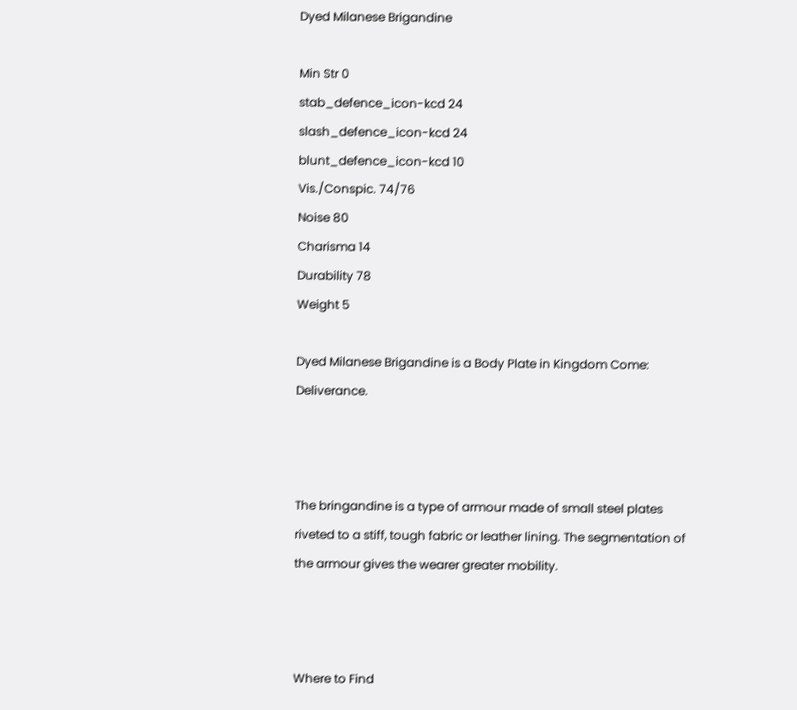Dyed Milanese Brigandine

Min Str 0
stab_defence_icon-kcd 24
slash_defence_icon-kcd 24
blunt_defence_icon-kcd 10
Vis./Conspic. 74/76
Noise 80
Charisma 14
Durability 78
Weight 5

Dyed Milanese Brigandine is a Body Plate in Kingdom Come: Deliverance.



The bringandine is a type of armour made of small steel plates riveted to a stiff, tough fabric or leather lining. The segmentation of the armour gives the wearer greater mobility.



Where to Find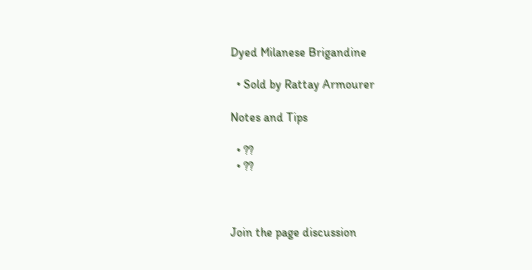Dyed Milanese Brigandine

  • Sold by Rattay Armourer

Notes and Tips

  • ??
  • ??



Join the page discussion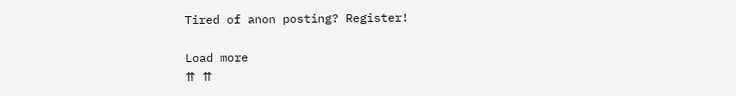Tired of anon posting? Register!

Load more
⇈ ⇈